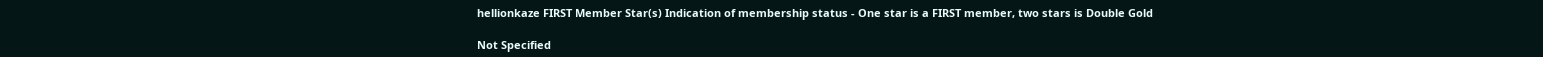hellionkaze FIRST Member Star(s) Indication of membership status - One star is a FIRST member, two stars is Double Gold

Not Specified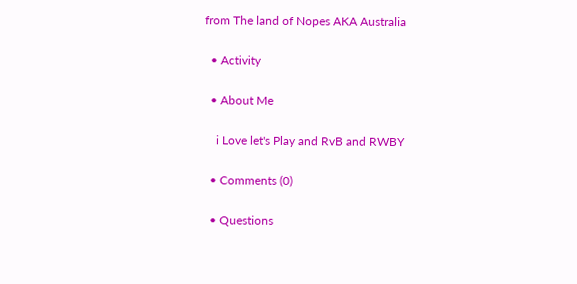from The land of Nopes AKA Australia

  • Activity

  • About Me

    i Love let's Play and RvB and RWBY

  • Comments (0)

  • Questions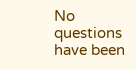No questions have been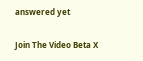answered yet

Join The Video Beta X